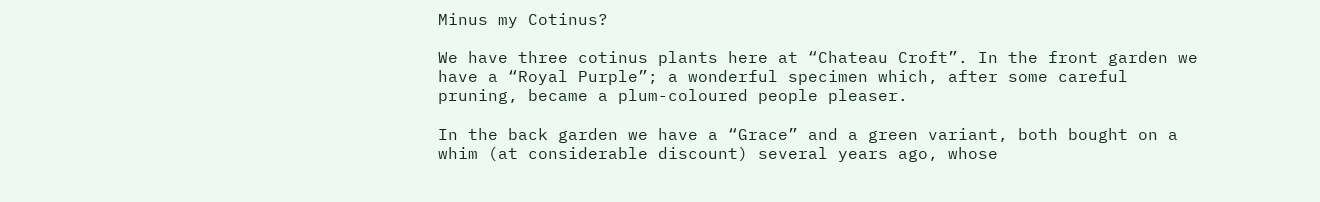Minus my Cotinus?

We have three cotinus plants here at “Chateau Croft”. In the front garden we have a “Royal Purple”; a wonderful specimen which, after some careful pruning, became a plum-coloured people pleaser.

In the back garden we have a “Grace” and a green variant, both bought on a whim (at considerable discount) several years ago, whose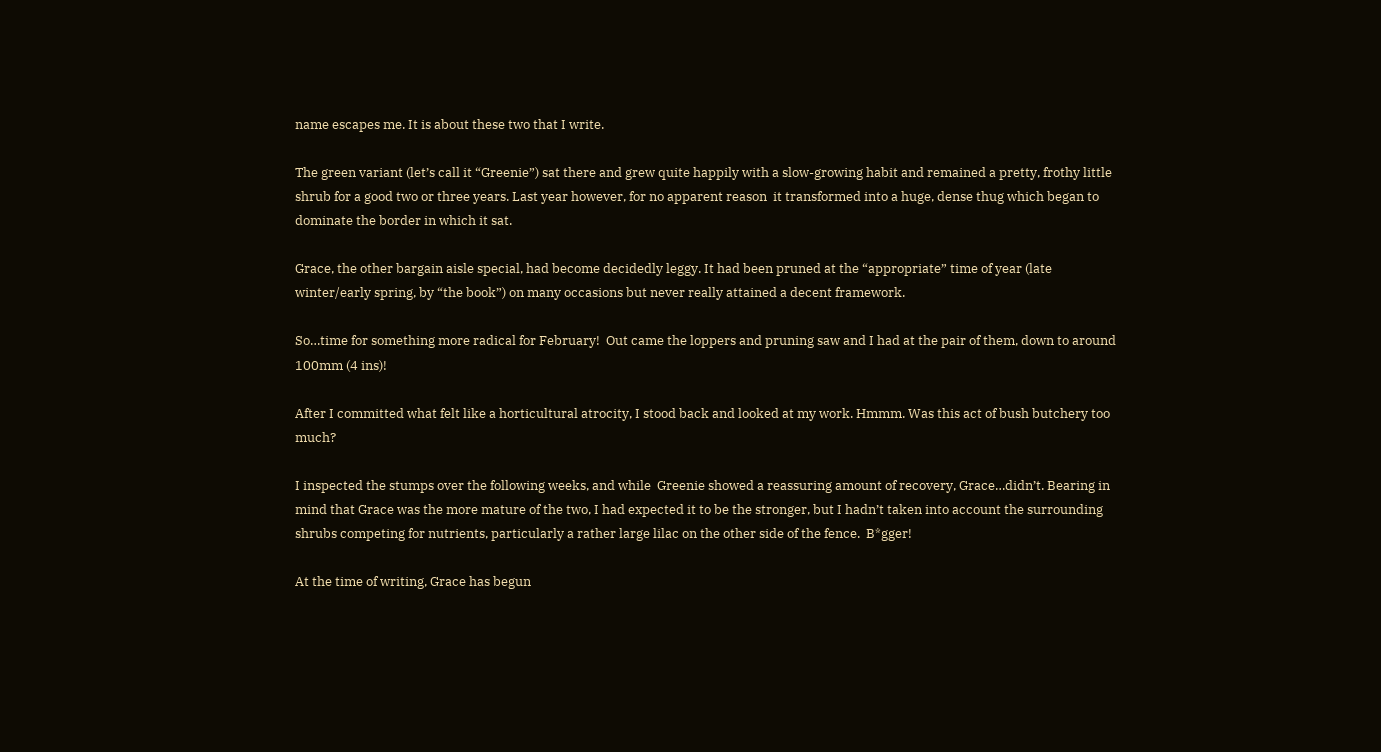name escapes me. It is about these two that I write.

The green variant (let’s call it “Greenie”) sat there and grew quite happily with a slow-growing habit and remained a pretty, frothy little shrub for a good two or three years. Last year however, for no apparent reason  it transformed into a huge, dense thug which began to dominate the border in which it sat.

Grace, the other bargain aisle special, had become decidedly leggy. It had been pruned at the “appropriate” time of year (late winter/early spring, by “the book”) on many occasions but never really attained a decent framework.

So…time for something more radical for February!  Out came the loppers and pruning saw and I had at the pair of them, down to around 100mm (4 ins)!

After I committed what felt like a horticultural atrocity, I stood back and looked at my work. Hmmm. Was this act of bush butchery too much?

I inspected the stumps over the following weeks, and while  Greenie showed a reassuring amount of recovery, Grace…didn’t. Bearing in mind that Grace was the more mature of the two, I had expected it to be the stronger, but I hadn’t taken into account the surrounding shrubs competing for nutrients, particularly a rather large lilac on the other side of the fence.  B*gger!

At the time of writing, Grace has begun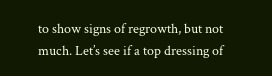to show signs of regrowth, but not much. Let’s see if a top dressing of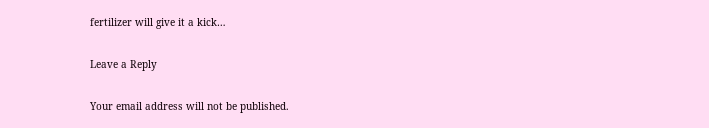fertilizer will give it a kick…

Leave a Reply

Your email address will not be published.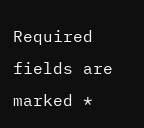Required fields are marked *